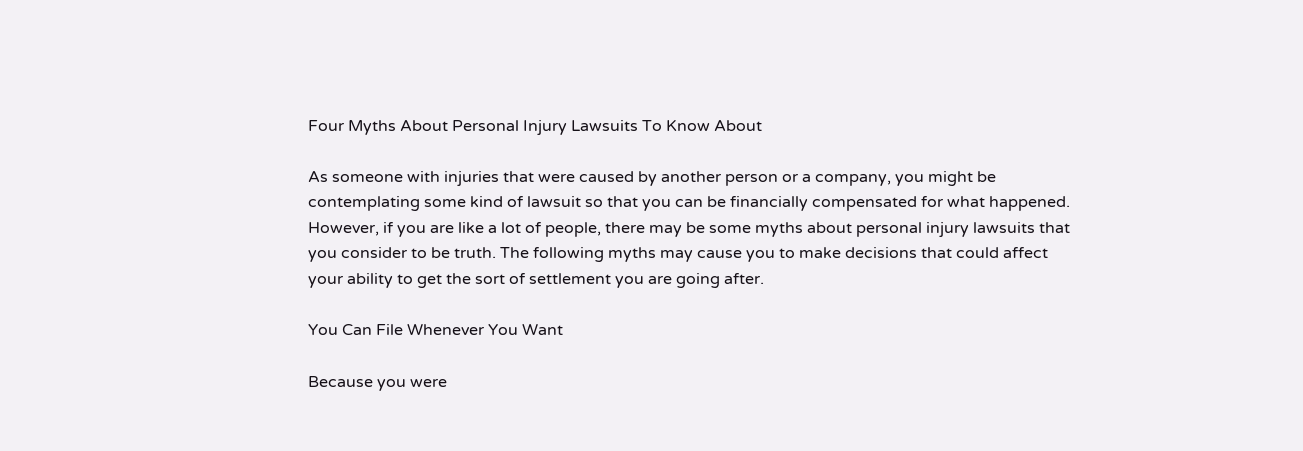Four Myths About Personal Injury Lawsuits To Know About

As someone with injuries that were caused by another person or a company, you might be contemplating some kind of lawsuit so that you can be financially compensated for what happened. However, if you are like a lot of people, there may be some myths about personal injury lawsuits that you consider to be truth. The following myths may cause you to make decisions that could affect your ability to get the sort of settlement you are going after.

You Can File Whenever You Want

Because you were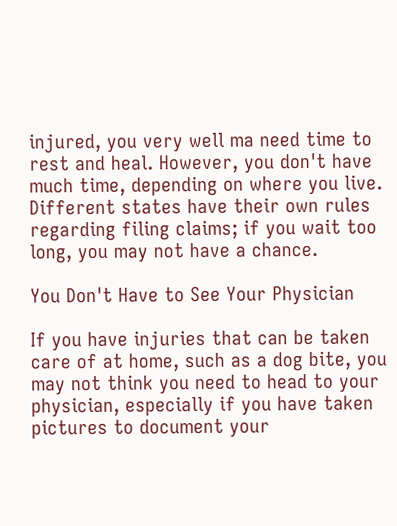injured, you very well ma need time to rest and heal. However, you don't have much time, depending on where you live. Different states have their own rules regarding filing claims; if you wait too long, you may not have a chance.

You Don't Have to See Your Physician

If you have injuries that can be taken care of at home, such as a dog bite, you may not think you need to head to your physician, especially if you have taken pictures to document your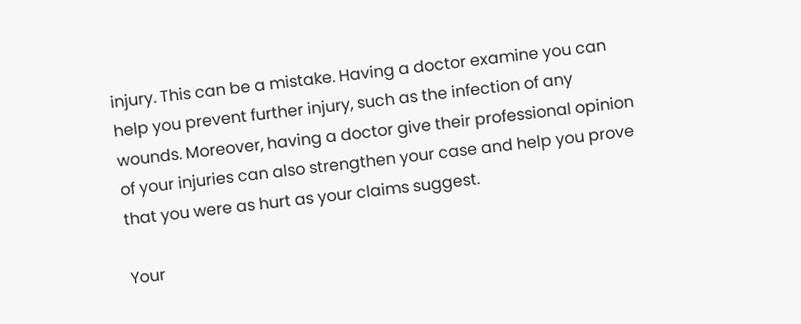injury. This can be a mistake. Having a doctor examine you can help you prevent further injury, such as the infection of any wounds. Moreover, having a doctor give their professional opinion of your injuries can also strengthen your case and help you prove that you were as hurt as your claims suggest.

Your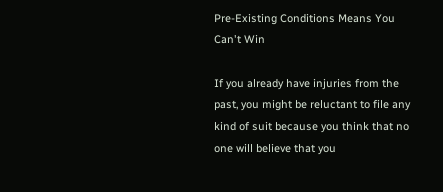Pre-Existing Conditions Means You Can't Win

If you already have injuries from the past, you might be reluctant to file any kind of suit because you think that no one will believe that you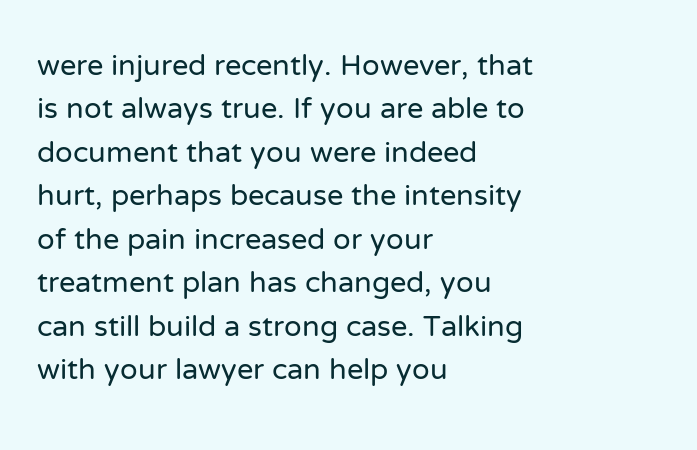were injured recently. However, that is not always true. If you are able to document that you were indeed hurt, perhaps because the intensity of the pain increased or your treatment plan has changed, you can still build a strong case. Talking with your lawyer can help you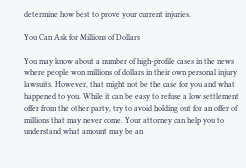determine how best to prove your current injuries.

You Can Ask for Millions of Dollars

You may know about a number of high-profile cases in the news where people won millions of dollars in their own personal injury lawsuits. However, that might not be the case for you and what happened to you. While it can be easy to refuse a low settlement offer from the other party, try to avoid holding out for an offer of millions that may never come. Your attorney can help you to understand what amount may be an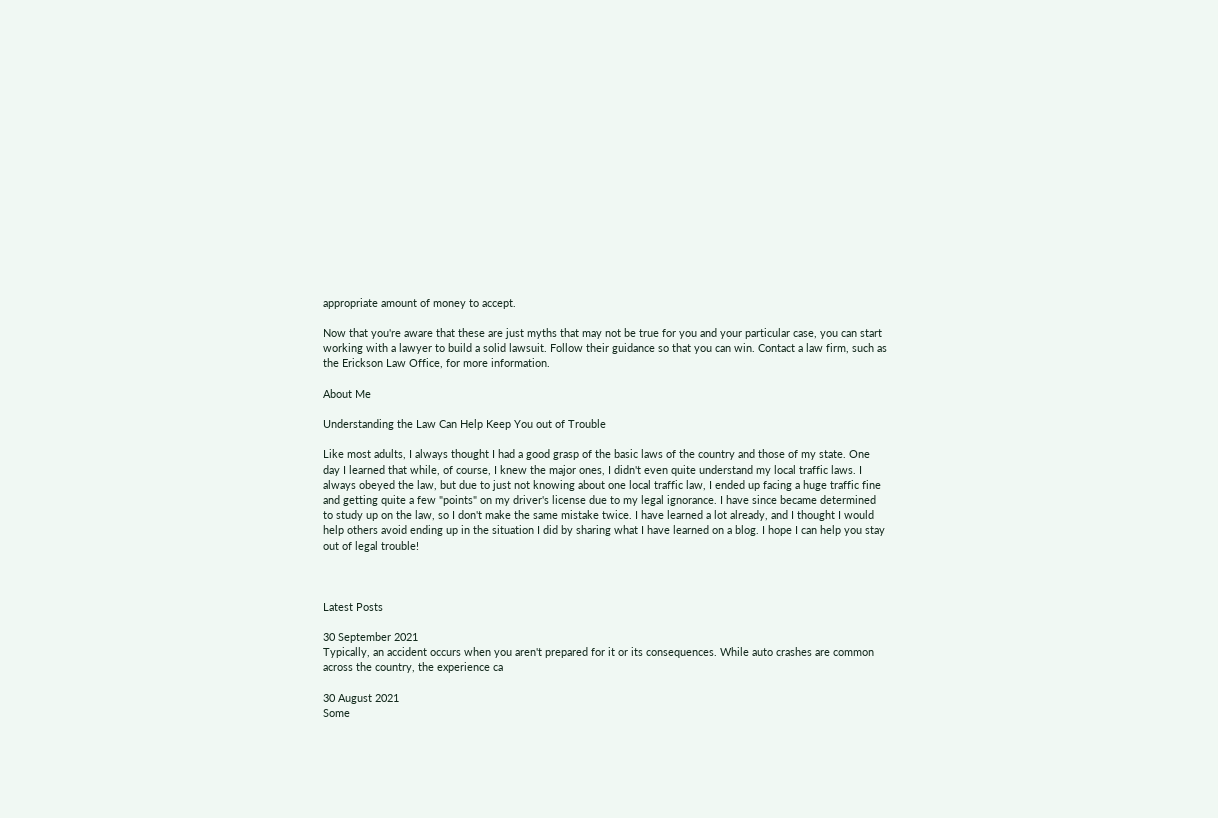appropriate amount of money to accept.

Now that you're aware that these are just myths that may not be true for you and your particular case, you can start working with a lawyer to build a solid lawsuit. Follow their guidance so that you can win. Contact a law firm, such as the Erickson Law Office, for more information.

About Me

Understanding the Law Can Help Keep You out of Trouble

Like most adults, I always thought I had a good grasp of the basic laws of the country and those of my state. One day I learned that while, of course, I knew the major ones, I didn't even quite understand my local traffic laws. I always obeyed the law, but due to just not knowing about one local traffic law, I ended up facing a huge traffic fine and getting quite a few "points" on my driver's license due to my legal ignorance. I have since became determined to study up on the law, so I don't make the same mistake twice. I have learned a lot already, and I thought I would help others avoid ending up in the situation I did by sharing what I have learned on a blog. I hope I can help you stay out of legal trouble!



Latest Posts

30 September 2021
Typically, an accident occurs when you aren't prepared for it or its consequences. While auto crashes are common across the country, the experience ca

30 August 2021
Some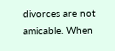divorces are not amicable. When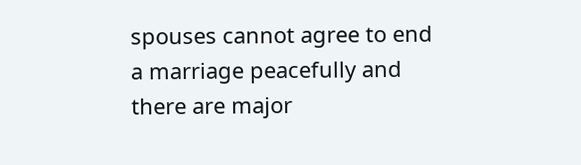spouses cannot agree to end a marriage peacefully and there are major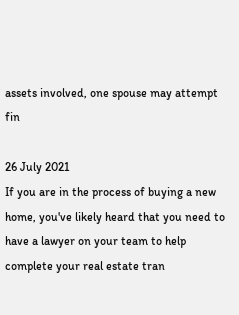assets involved, one spouse may attempt fin

26 July 2021
If you are in the process of buying a new home, you've likely heard that you need to have a lawyer on your team to help complete your real estate tran